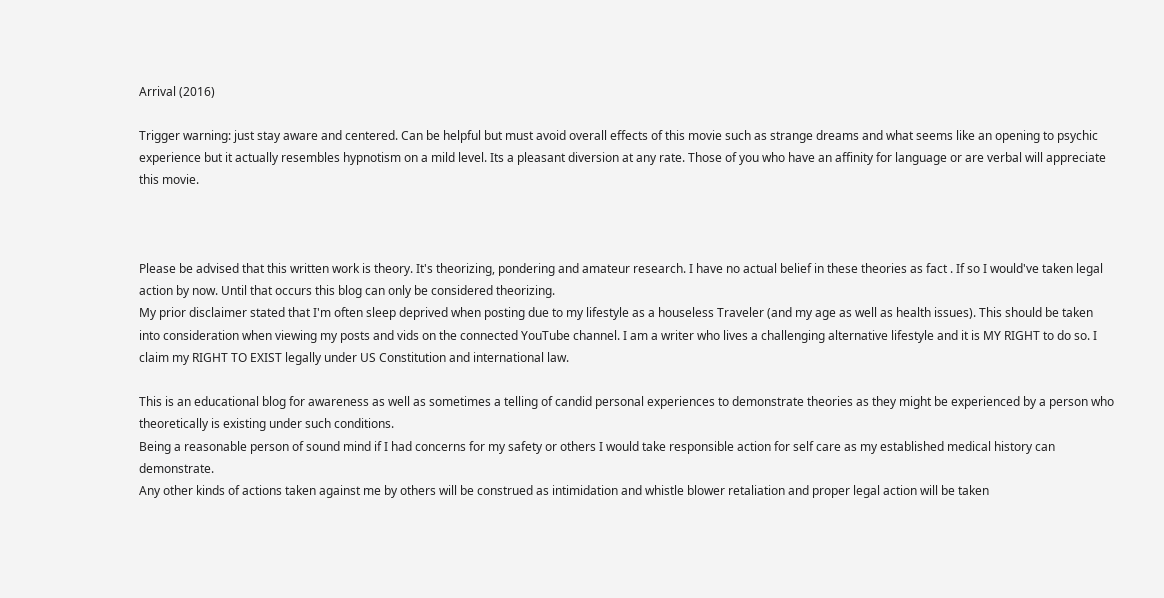Arrival (2016)

Trigger warning: just stay aware and centered. Can be helpful but must avoid overall effects of this movie such as strange dreams and what seems like an opening to psychic experience but it actually resembles hypnotism on a mild level. Its a pleasant diversion at any rate. Those of you who have an affinity for language or are verbal will appreciate this movie.



Please be advised that this written work is theory. It's theorizing, pondering and amateur research. I have no actual belief in these theories as fact . If so I would've taken legal action by now. Until that occurs this blog can only be considered theorizing.
My prior disclaimer stated that I'm often sleep deprived when posting due to my lifestyle as a houseless Traveler (and my age as well as health issues). This should be taken into consideration when viewing my posts and vids on the connected YouTube channel. I am a writer who lives a challenging alternative lifestyle and it is MY RIGHT to do so. I claim my RIGHT TO EXIST legally under US Constitution and international law.

This is an educational blog for awareness as well as sometimes a telling of candid personal experiences to demonstrate theories as they might be experienced by a person who theoretically is existing under such conditions.
Being a reasonable person of sound mind if I had concerns for my safety or others I would take responsible action for self care as my established medical history can demonstrate.
Any other kinds of actions taken against me by others will be construed as intimidation and whistle blower retaliation and proper legal action will be taken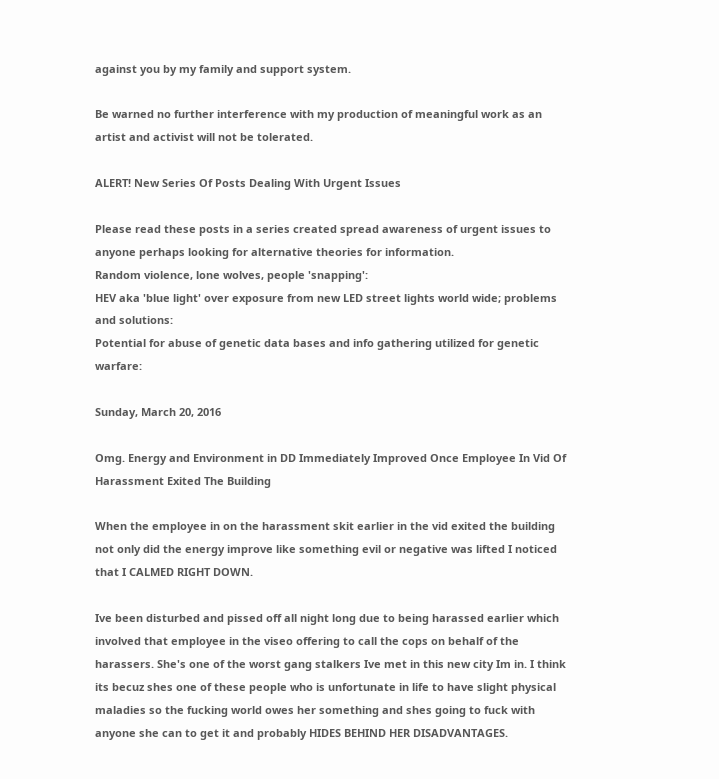against you by my family and support system.

Be warned no further interference with my production of meaningful work as an artist and activist will not be tolerated.

ALERT! New Series Of Posts Dealing With Urgent Issues

Please read these posts in a series created spread awareness of urgent issues to anyone perhaps looking for alternative theories for information.
Random violence, lone wolves, people 'snapping':
HEV aka 'blue light' over exposure from new LED street lights world wide; problems and solutions:
Potential for abuse of genetic data bases and info gathering utilized for genetic warfare:

Sunday, March 20, 2016

Omg. Energy and Environment in DD Immediately Improved Once Employee In Vid Of Harassment Exited The Building

When the employee in on the harassment skit earlier in the vid exited the building not only did the energy improve like something evil or negative was lifted I noticed that I CALMED RIGHT DOWN.

Ive been disturbed and pissed off all night long due to being harassed earlier which involved that employee in the viseo offering to call the cops on behalf of the harassers. She's one of the worst gang stalkers Ive met in this new city Im in. I think its becuz shes one of these people who is unfortunate in life to have slight physical maladies so the fucking world owes her something and shes going to fuck with anyone she can to get it and probably HIDES BEHIND HER DISADVANTAGES.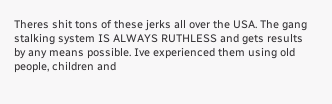Theres shit tons of these jerks all over the USA. The gang stalking system IS ALWAYS RUTHLESS and gets results by any means possible. Ive experienced them using old people, children and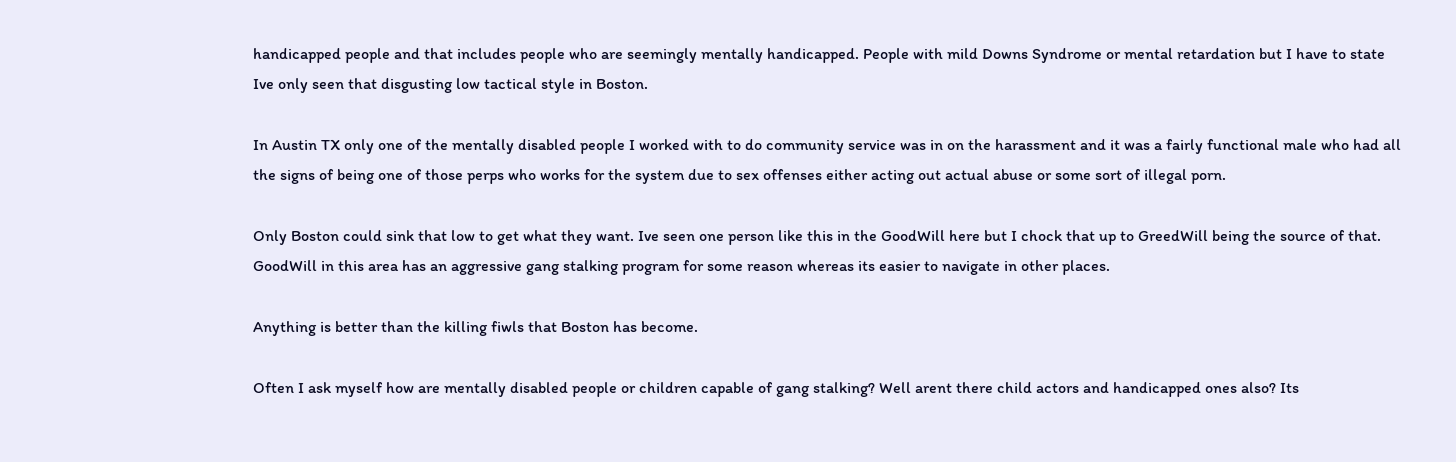handicapped people and that includes people who are seemingly mentally handicapped. People with mild Downs Syndrome or mental retardation but I have to state Ive only seen that disgusting low tactical style in Boston.

In Austin TX only one of the mentally disabled people I worked with to do community service was in on the harassment and it was a fairly functional male who had all the signs of being one of those perps who works for the system due to sex offenses either acting out actual abuse or some sort of illegal porn.

Only Boston could sink that low to get what they want. Ive seen one person like this in the GoodWill here but I chock that up to GreedWill being the source of that. GoodWill in this area has an aggressive gang stalking program for some reason whereas its easier to navigate in other places.

Anything is better than the killing fiwls that Boston has become.

Often I ask myself how are mentally disabled people or children capable of gang stalking? Well arent there child actors and handicapped ones also? Its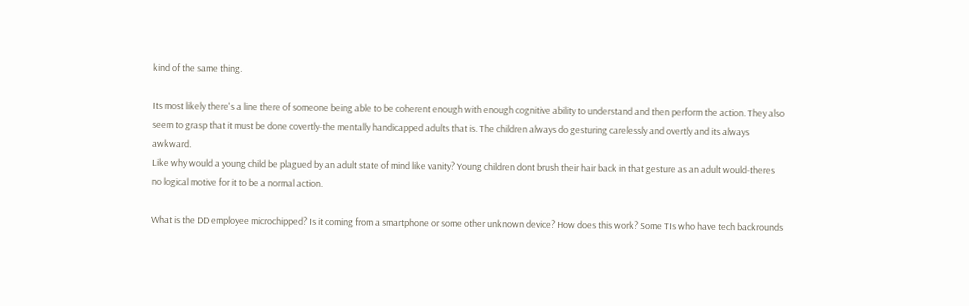kind of the same thing.

Its most likely there's a line there of someone being able to be coherent enough with enough cognitive ability to understand and then perform the action. They also seem to grasp that it must be done covertly-the mentally handicapped adults that is. The children always do gesturing carelessly and overtly and its always awkward.
Like why would a young child be plagued by an adult state of mind like vanity? Young children dont brush their hair back in that gesture as an adult would-theres no logical motive for it to be a normal action.

What is the DD employee microchipped? Is it coming from a smartphone or some other unknown device? How does this work? Some TIs who have tech backrounds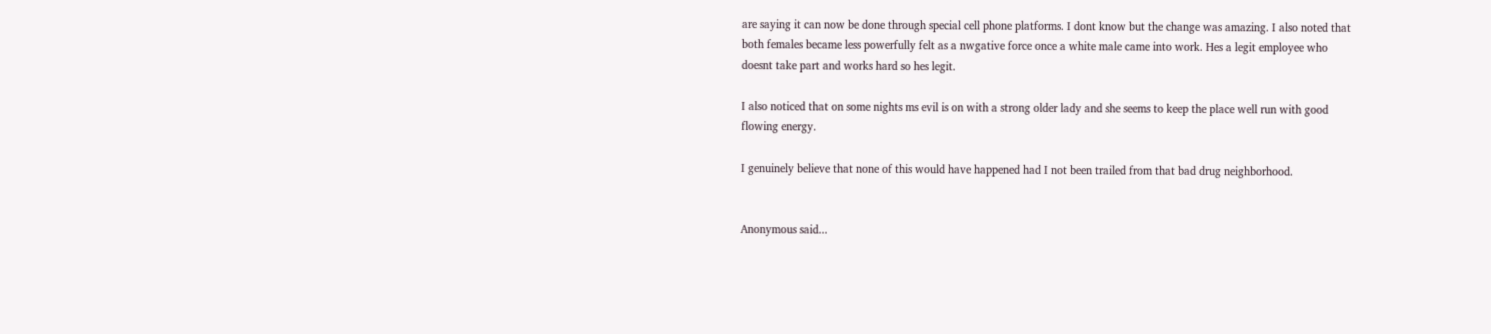are saying it can now be done through special cell phone platforms. I dont know but the change was amazing. I also noted that both females became less powerfully felt as a nwgative force once a white male came into work. Hes a legit employee who doesnt take part and works hard so hes legit.

I also noticed that on some nights ms evil is on with a strong older lady and she seems to keep the place well run with good flowing energy.

I genuinely believe that none of this would have happened had I not been trailed from that bad drug neighborhood.


Anonymous said...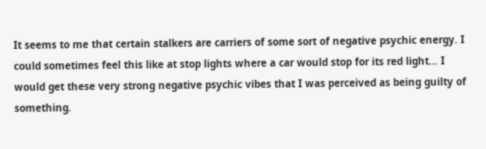It seems to me that certain stalkers are carriers of some sort of negative psychic energy. I could sometimes feel this like at stop lights where a car would stop for its red light... I would get these very strong negative psychic vibes that I was perceived as being guilty of something.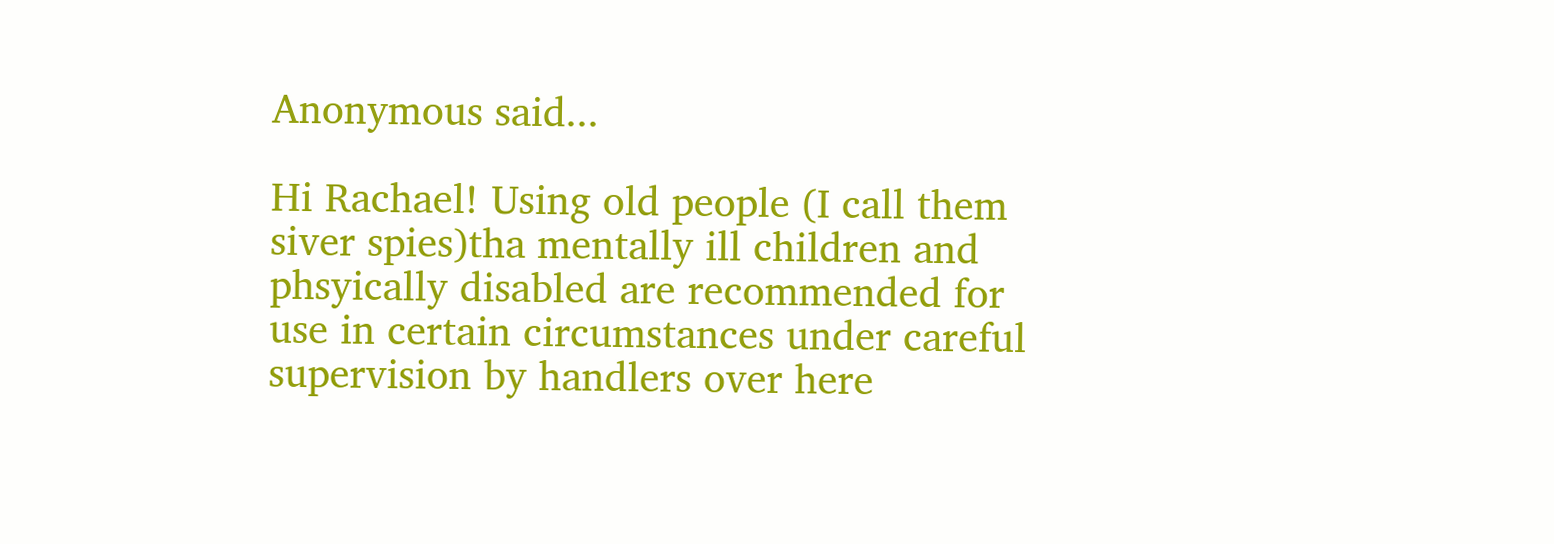Anonymous said...

Hi Rachael! Using old people (I call them siver spies)tha mentally ill children and phsyically disabled are recommended for use in certain circumstances under careful supervision by handlers over here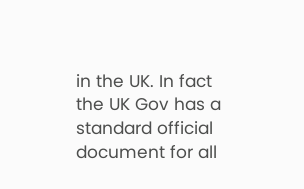in the UK. In fact the UK Gov has a standard official document for all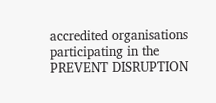accredited organisations participating in the PREVENT DISRUPTION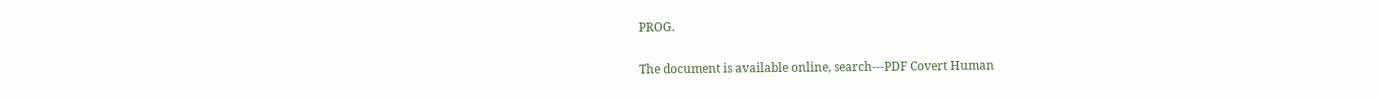PROG.

The document is available online, search---PDF Covert Human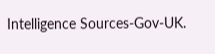Intelligence Sources-Gov-UK.